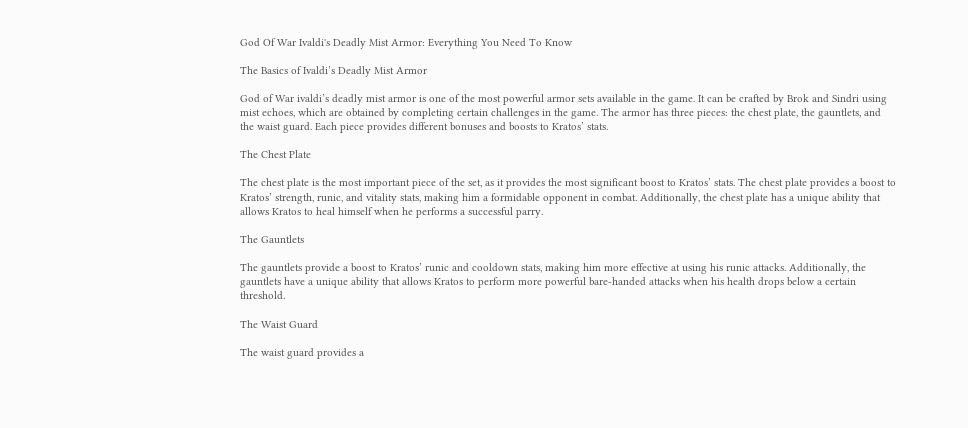God Of War Ivaldi's Deadly Mist Armor: Everything You Need To Know

The Basics of Ivaldi’s Deadly Mist Armor

God of War ivaldi’s deadly mist armor is one of the most powerful armor sets available in the game. It can be crafted by Brok and Sindri using mist echoes, which are obtained by completing certain challenges in the game. The armor has three pieces: the chest plate, the gauntlets, and the waist guard. Each piece provides different bonuses and boosts to Kratos’ stats.

The Chest Plate

The chest plate is the most important piece of the set, as it provides the most significant boost to Kratos’ stats. The chest plate provides a boost to Kratos’ strength, runic, and vitality stats, making him a formidable opponent in combat. Additionally, the chest plate has a unique ability that allows Kratos to heal himself when he performs a successful parry.

The Gauntlets

The gauntlets provide a boost to Kratos’ runic and cooldown stats, making him more effective at using his runic attacks. Additionally, the gauntlets have a unique ability that allows Kratos to perform more powerful bare-handed attacks when his health drops below a certain threshold.

The Waist Guard

The waist guard provides a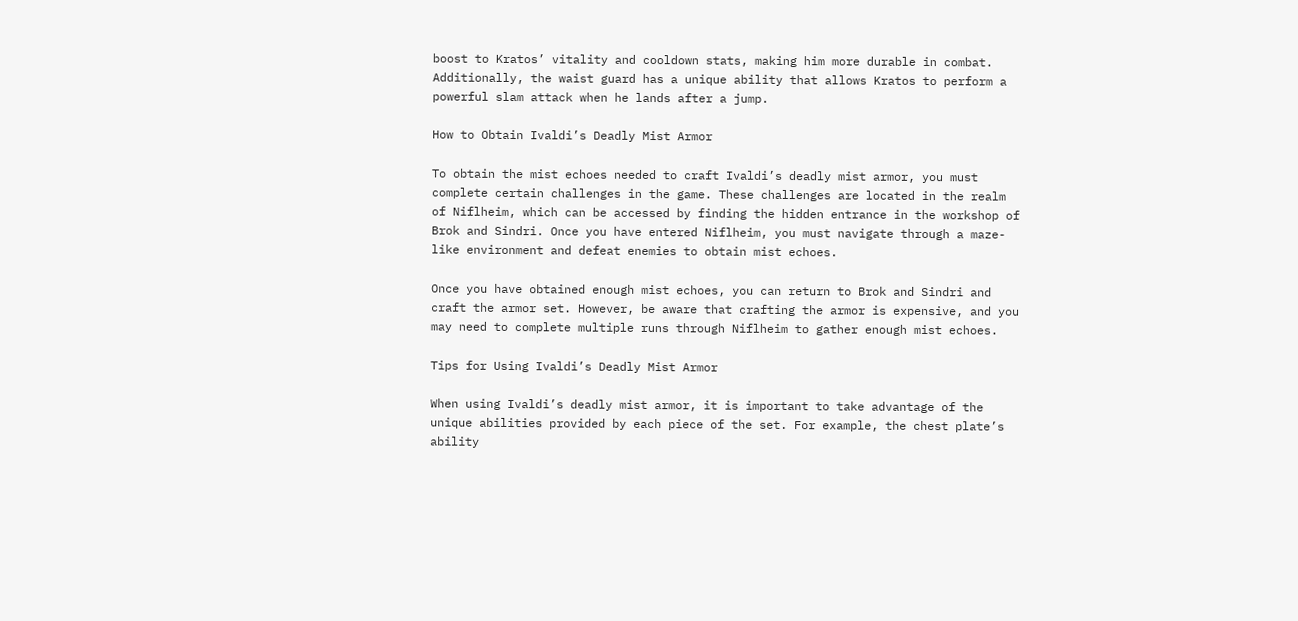boost to Kratos’ vitality and cooldown stats, making him more durable in combat. Additionally, the waist guard has a unique ability that allows Kratos to perform a powerful slam attack when he lands after a jump.

How to Obtain Ivaldi’s Deadly Mist Armor

To obtain the mist echoes needed to craft Ivaldi’s deadly mist armor, you must complete certain challenges in the game. These challenges are located in the realm of Niflheim, which can be accessed by finding the hidden entrance in the workshop of Brok and Sindri. Once you have entered Niflheim, you must navigate through a maze-like environment and defeat enemies to obtain mist echoes.

Once you have obtained enough mist echoes, you can return to Brok and Sindri and craft the armor set. However, be aware that crafting the armor is expensive, and you may need to complete multiple runs through Niflheim to gather enough mist echoes.

Tips for Using Ivaldi’s Deadly Mist Armor

When using Ivaldi’s deadly mist armor, it is important to take advantage of the unique abilities provided by each piece of the set. For example, the chest plate’s ability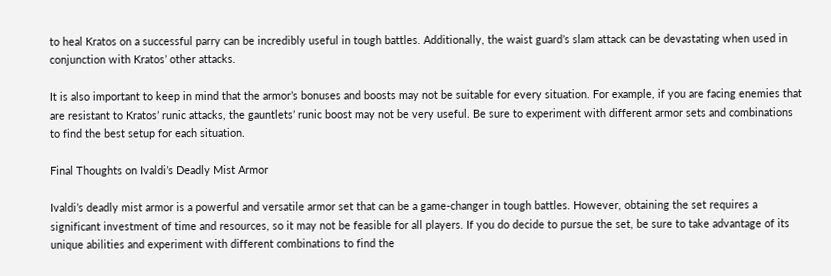to heal Kratos on a successful parry can be incredibly useful in tough battles. Additionally, the waist guard’s slam attack can be devastating when used in conjunction with Kratos’ other attacks.

It is also important to keep in mind that the armor’s bonuses and boosts may not be suitable for every situation. For example, if you are facing enemies that are resistant to Kratos’ runic attacks, the gauntlets’ runic boost may not be very useful. Be sure to experiment with different armor sets and combinations to find the best setup for each situation.

Final Thoughts on Ivaldi’s Deadly Mist Armor

Ivaldi’s deadly mist armor is a powerful and versatile armor set that can be a game-changer in tough battles. However, obtaining the set requires a significant investment of time and resources, so it may not be feasible for all players. If you do decide to pursue the set, be sure to take advantage of its unique abilities and experiment with different combinations to find the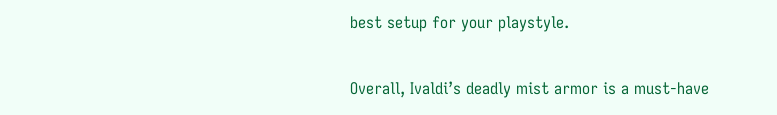best setup for your playstyle.

Overall, Ivaldi’s deadly mist armor is a must-have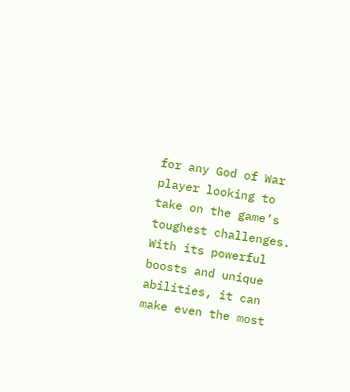for any God of War player looking to take on the game’s toughest challenges. With its powerful boosts and unique abilities, it can make even the most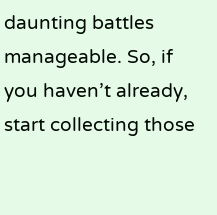daunting battles manageable. So, if you haven’t already, start collecting those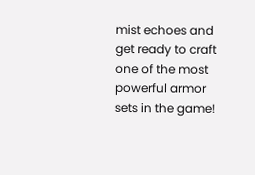mist echoes and get ready to craft one of the most powerful armor sets in the game!